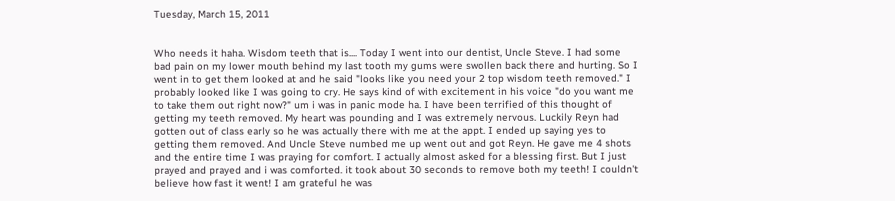Tuesday, March 15, 2011


Who needs it haha. Wisdom teeth that is.... Today I went into our dentist, Uncle Steve. I had some bad pain on my lower mouth behind my last tooth my gums were swollen back there and hurting. So I went in to get them looked at and he said "looks like you need your 2 top wisdom teeth removed." I probably looked like I was going to cry. He says kind of with excitement in his voice "do you want me to take them out right now?" um i was in panic mode ha. I have been terrified of this thought of getting my teeth removed. My heart was pounding and I was extremely nervous. Luckily Reyn had gotten out of class early so he was actually there with me at the appt. I ended up saying yes to getting them removed. And Uncle Steve numbed me up went out and got Reyn. He gave me 4 shots and the entire time I was praying for comfort. I actually almost asked for a blessing first. But I just prayed and prayed and i was comforted. it took about 30 seconds to remove both my teeth! I couldn't believe how fast it went! I am grateful he was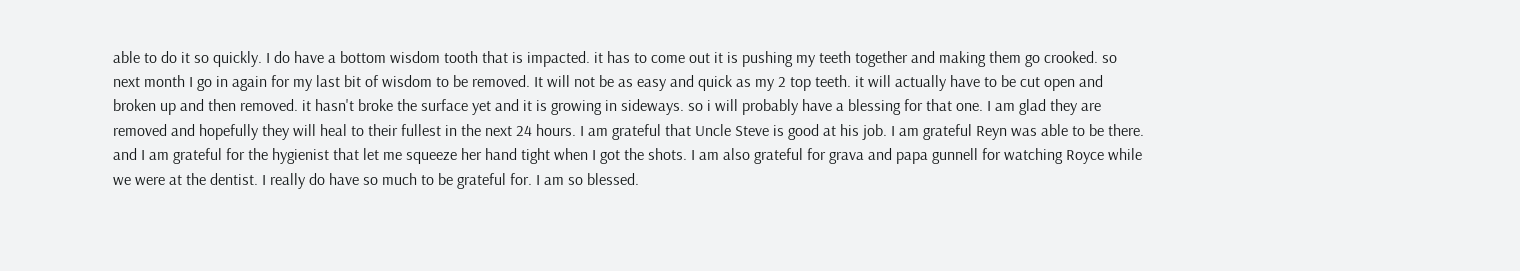able to do it so quickly. I do have a bottom wisdom tooth that is impacted. it has to come out it is pushing my teeth together and making them go crooked. so next month I go in again for my last bit of wisdom to be removed. It will not be as easy and quick as my 2 top teeth. it will actually have to be cut open and broken up and then removed. it hasn't broke the surface yet and it is growing in sideways. so i will probably have a blessing for that one. I am glad they are removed and hopefully they will heal to their fullest in the next 24 hours. I am grateful that Uncle Steve is good at his job. I am grateful Reyn was able to be there. and I am grateful for the hygienist that let me squeeze her hand tight when I got the shots. I am also grateful for grava and papa gunnell for watching Royce while we were at the dentist. I really do have so much to be grateful for. I am so blessed.